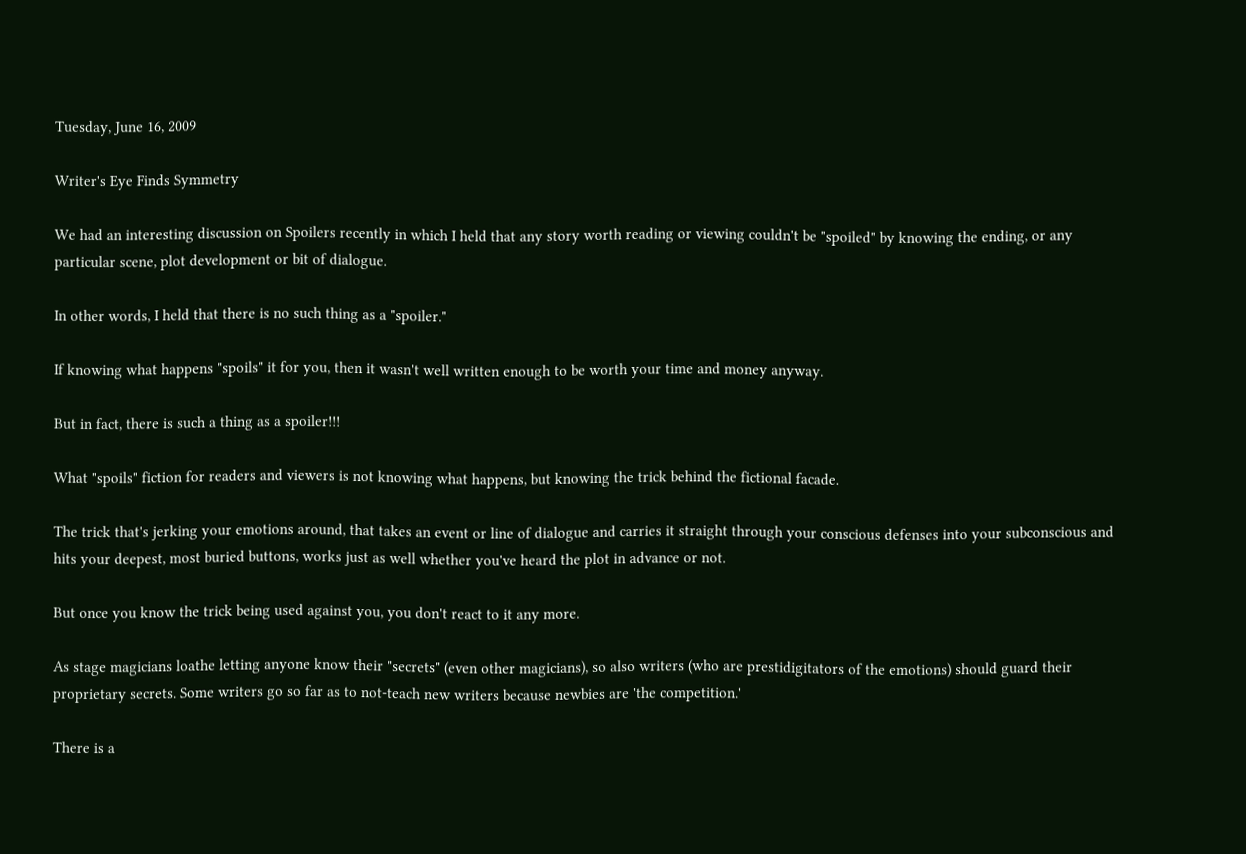Tuesday, June 16, 2009

Writer's Eye Finds Symmetry

We had an interesting discussion on Spoilers recently in which I held that any story worth reading or viewing couldn't be "spoiled" by knowing the ending, or any particular scene, plot development or bit of dialogue.

In other words, I held that there is no such thing as a "spoiler."

If knowing what happens "spoils" it for you, then it wasn't well written enough to be worth your time and money anyway.

But in fact, there is such a thing as a spoiler!!!

What "spoils" fiction for readers and viewers is not knowing what happens, but knowing the trick behind the fictional facade.

The trick that's jerking your emotions around, that takes an event or line of dialogue and carries it straight through your conscious defenses into your subconscious and hits your deepest, most buried buttons, works just as well whether you've heard the plot in advance or not.

But once you know the trick being used against you, you don't react to it any more.

As stage magicians loathe letting anyone know their "secrets" (even other magicians), so also writers (who are prestidigitators of the emotions) should guard their proprietary secrets. Some writers go so far as to not-teach new writers because newbies are 'the competition.'

There is a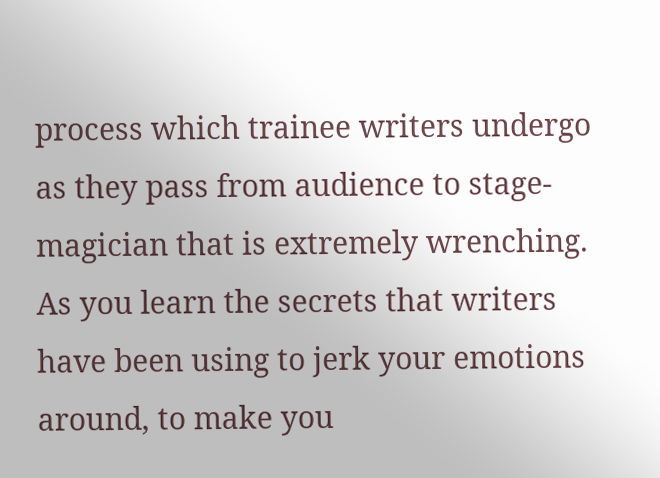process which trainee writers undergo as they pass from audience to stage-magician that is extremely wrenching. As you learn the secrets that writers have been using to jerk your emotions around, to make you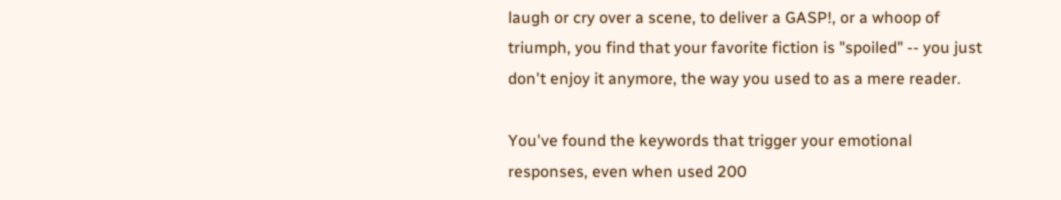laugh or cry over a scene, to deliver a GASP!, or a whoop of triumph, you find that your favorite fiction is "spoiled" -- you just don't enjoy it anymore, the way you used to as a mere reader.

You've found the keywords that trigger your emotional responses, even when used 200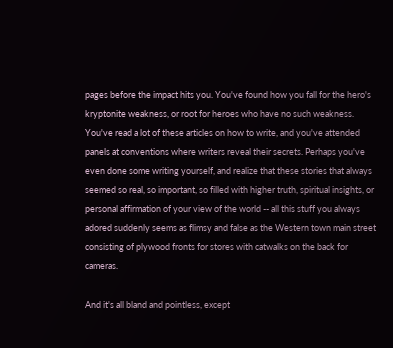pages before the impact hits you. You've found how you fall for the hero's kryptonite weakness, or root for heroes who have no such weakness. You've read a lot of these articles on how to write, and you've attended panels at conventions where writers reveal their secrets. Perhaps you've even done some writing yourself, and realize that these stories that always seemed so real, so important, so filled with higher truth, spiritual insights, or personal affirmation of your view of the world -- all this stuff you always adored suddenly seems as flimsy and false as the Western town main street consisting of plywood fronts for stores with catwalks on the back for cameras.

And it's all bland and pointless, except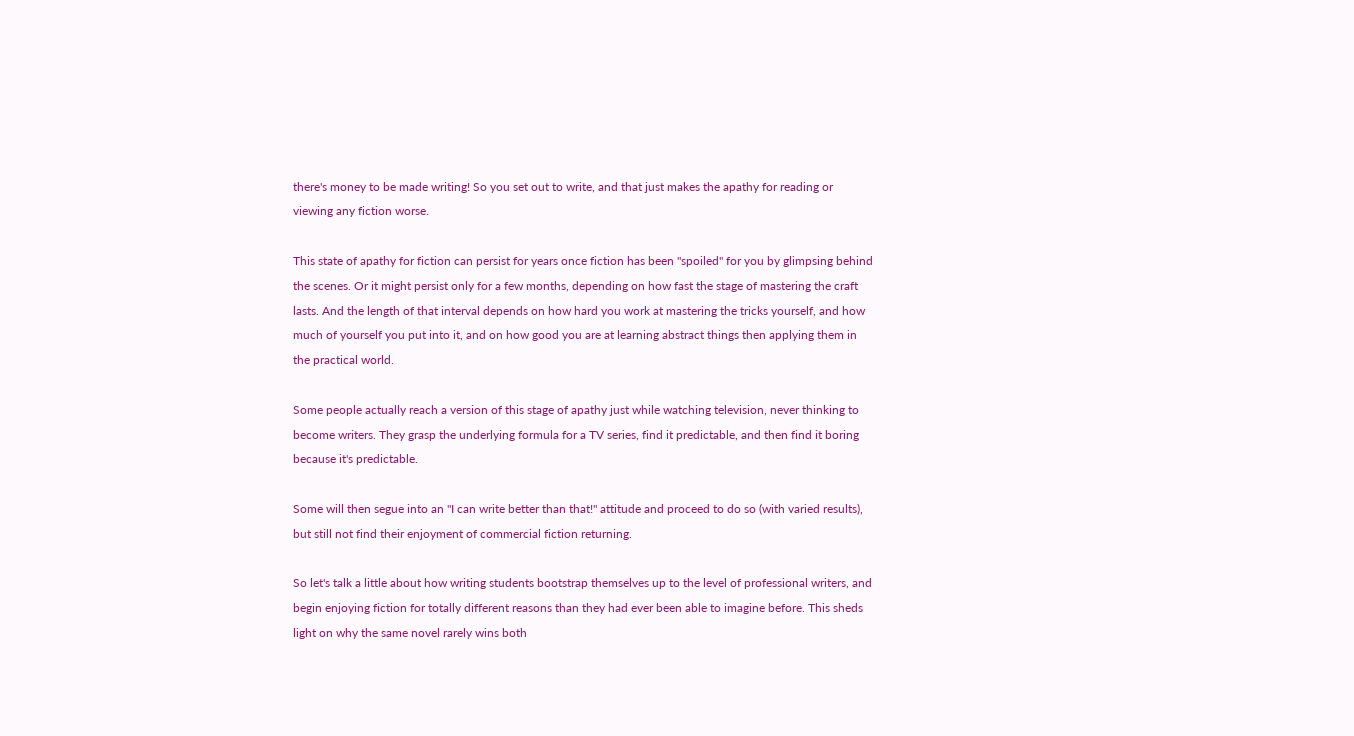there's money to be made writing! So you set out to write, and that just makes the apathy for reading or viewing any fiction worse.

This state of apathy for fiction can persist for years once fiction has been "spoiled" for you by glimpsing behind the scenes. Or it might persist only for a few months, depending on how fast the stage of mastering the craft lasts. And the length of that interval depends on how hard you work at mastering the tricks yourself, and how much of yourself you put into it, and on how good you are at learning abstract things then applying them in the practical world.

Some people actually reach a version of this stage of apathy just while watching television, never thinking to become writers. They grasp the underlying formula for a TV series, find it predictable, and then find it boring because it's predictable.

Some will then segue into an "I can write better than that!" attitude and proceed to do so (with varied results), but still not find their enjoyment of commercial fiction returning.

So let's talk a little about how writing students bootstrap themselves up to the level of professional writers, and begin enjoying fiction for totally different reasons than they had ever been able to imagine before. This sheds light on why the same novel rarely wins both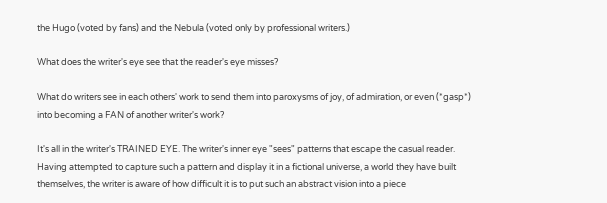the Hugo (voted by fans) and the Nebula (voted only by professional writers.)

What does the writer's eye see that the reader's eye misses?

What do writers see in each others' work to send them into paroxysms of joy, of admiration, or even (*gasp*) into becoming a FAN of another writer's work?

It's all in the writer's TRAINED EYE. The writer's inner eye "sees" patterns that escape the casual reader. Having attempted to capture such a pattern and display it in a fictional universe, a world they have built themselves, the writer is aware of how difficult it is to put such an abstract vision into a piece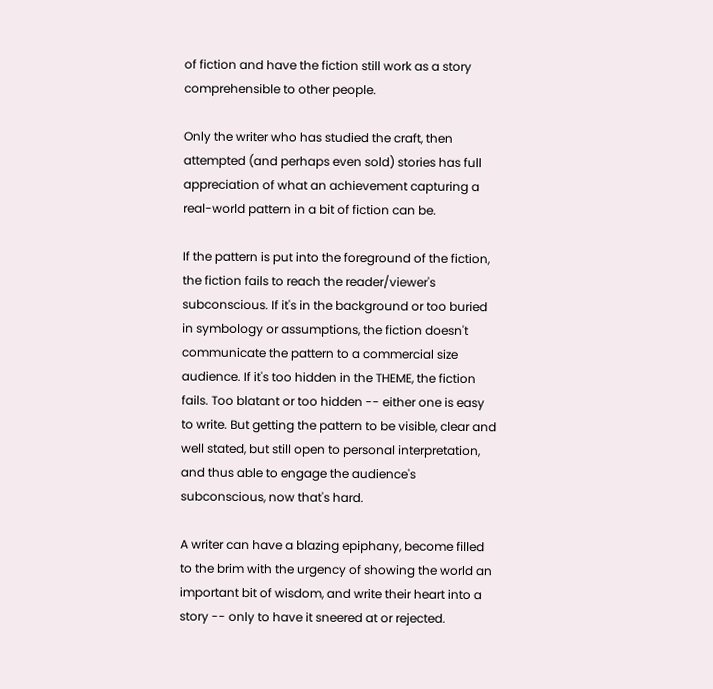of fiction and have the fiction still work as a story comprehensible to other people.

Only the writer who has studied the craft, then attempted (and perhaps even sold) stories has full appreciation of what an achievement capturing a real-world pattern in a bit of fiction can be.

If the pattern is put into the foreground of the fiction, the fiction fails to reach the reader/viewer's subconscious. If it's in the background or too buried in symbology or assumptions, the fiction doesn't communicate the pattern to a commercial size audience. If it's too hidden in the THEME, the fiction fails. Too blatant or too hidden -- either one is easy to write. But getting the pattern to be visible, clear and well stated, but still open to personal interpretation, and thus able to engage the audience's subconscious, now that's hard.

A writer can have a blazing epiphany, become filled to the brim with the urgency of showing the world an important bit of wisdom, and write their heart into a story -- only to have it sneered at or rejected.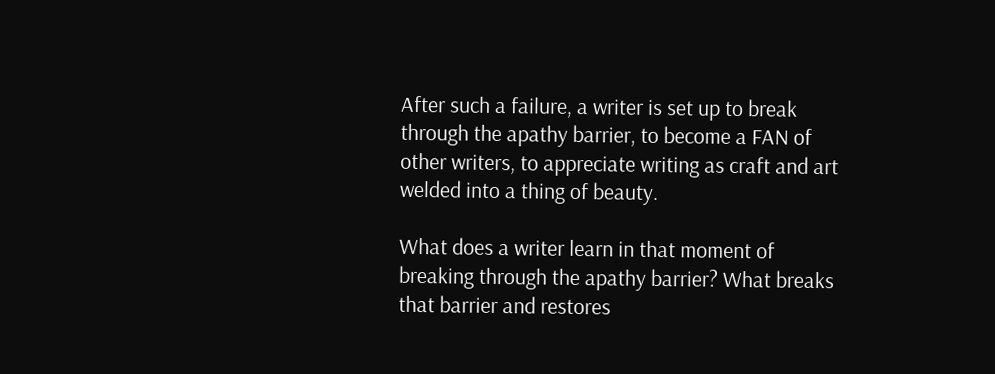After such a failure, a writer is set up to break through the apathy barrier, to become a FAN of other writers, to appreciate writing as craft and art welded into a thing of beauty.

What does a writer learn in that moment of breaking through the apathy barrier? What breaks that barrier and restores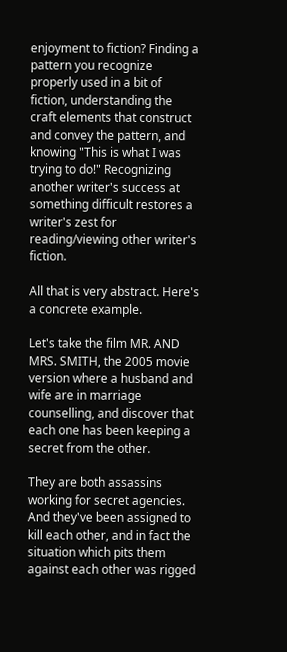enjoyment to fiction? Finding a pattern you recognize properly used in a bit of fiction, understanding the craft elements that construct and convey the pattern, and knowing "This is what I was trying to do!" Recognizing another writer's success at something difficult restores a writer's zest for reading/viewing other writer's fiction.

All that is very abstract. Here's a concrete example.

Let's take the film MR. AND MRS. SMITH, the 2005 movie version where a husband and wife are in marriage counselling, and discover that each one has been keeping a secret from the other.

They are both assassins working for secret agencies. And they've been assigned to kill each other, and in fact the situation which pits them against each other was rigged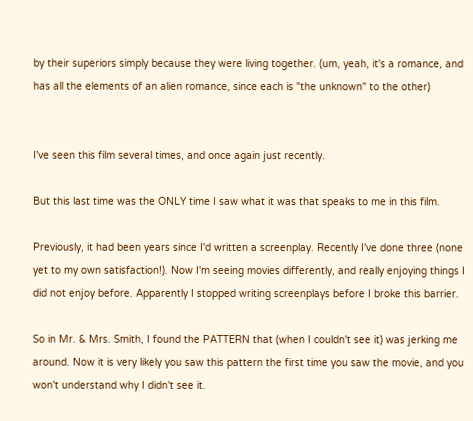by their superiors simply because they were living together. (um, yeah, it's a romance, and has all the elements of an alien romance, since each is "the unknown" to the other)


I've seen this film several times, and once again just recently.

But this last time was the ONLY time I saw what it was that speaks to me in this film.

Previously, it had been years since I'd written a screenplay. Recently I've done three (none yet to my own satisfaction!). Now I'm seeing movies differently, and really enjoying things I did not enjoy before. Apparently I stopped writing screenplays before I broke this barrier.

So in Mr. & Mrs. Smith, I found the PATTERN that (when I couldn't see it) was jerking me around. Now it is very likely you saw this pattern the first time you saw the movie, and you won't understand why I didn't see it.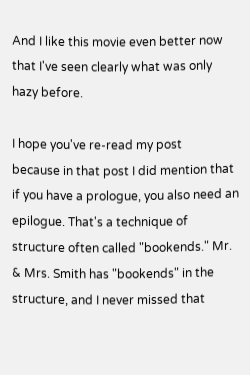And I like this movie even better now that I've seen clearly what was only hazy before.

I hope you've re-read my post
because in that post I did mention that if you have a prologue, you also need an epilogue. That's a technique of structure often called "bookends." Mr. & Mrs. Smith has "bookends" in the structure, and I never missed that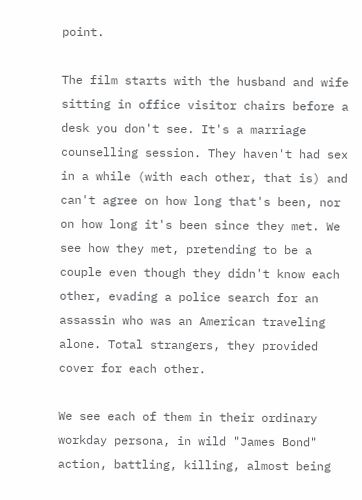point.

The film starts with the husband and wife sitting in office visitor chairs before a desk you don't see. It's a marriage counselling session. They haven't had sex in a while (with each other, that is) and can't agree on how long that's been, nor on how long it's been since they met. We see how they met, pretending to be a couple even though they didn't know each other, evading a police search for an assassin who was an American traveling alone. Total strangers, they provided cover for each other.

We see each of them in their ordinary workday persona, in wild "James Bond" action, battling, killing, almost being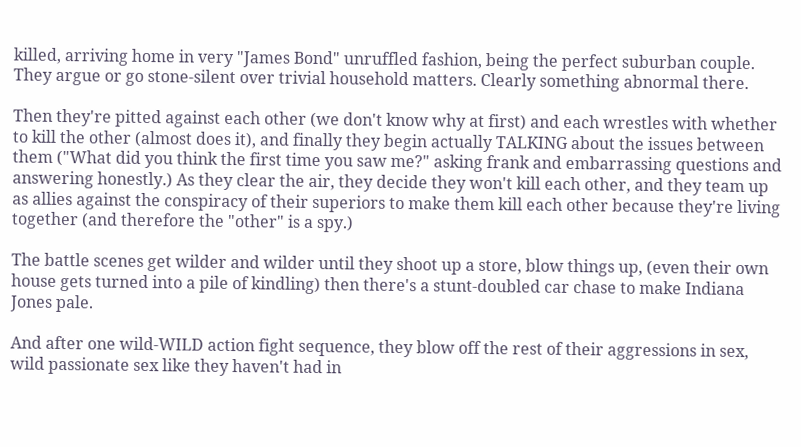killed, arriving home in very "James Bond" unruffled fashion, being the perfect suburban couple. They argue or go stone-silent over trivial household matters. Clearly something abnormal there.

Then they're pitted against each other (we don't know why at first) and each wrestles with whether to kill the other (almost does it), and finally they begin actually TALKING about the issues between them ("What did you think the first time you saw me?" asking frank and embarrassing questions and answering honestly.) As they clear the air, they decide they won't kill each other, and they team up as allies against the conspiracy of their superiors to make them kill each other because they're living together (and therefore the "other" is a spy.)

The battle scenes get wilder and wilder until they shoot up a store, blow things up, (even their own house gets turned into a pile of kindling) then there's a stunt-doubled car chase to make Indiana Jones pale.

And after one wild-WILD action fight sequence, they blow off the rest of their aggressions in sex, wild passionate sex like they haven't had in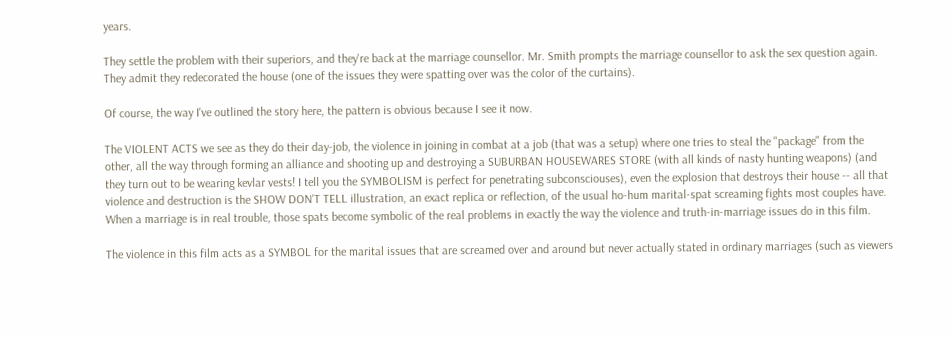years.

They settle the problem with their superiors, and they're back at the marriage counsellor. Mr. Smith prompts the marriage counsellor to ask the sex question again. They admit they redecorated the house (one of the issues they were spatting over was the color of the curtains).

Of course, the way I've outlined the story here, the pattern is obvious because I see it now.

The VIOLENT ACTS we see as they do their day-job, the violence in joining in combat at a job (that was a setup) where one tries to steal the "package" from the other, all the way through forming an alliance and shooting up and destroying a SUBURBAN HOUSEWARES STORE (with all kinds of nasty hunting weapons) (and they turn out to be wearing kevlar vests! I tell you the SYMBOLISM is perfect for penetrating subconsciouses), even the explosion that destroys their house -- all that violence and destruction is the SHOW DON'T TELL illustration, an exact replica or reflection, of the usual ho-hum marital-spat screaming fights most couples have. When a marriage is in real trouble, those spats become symbolic of the real problems in exactly the way the violence and truth-in-marriage issues do in this film.

The violence in this film acts as a SYMBOL for the marital issues that are screamed over and around but never actually stated in ordinary marriages (such as viewers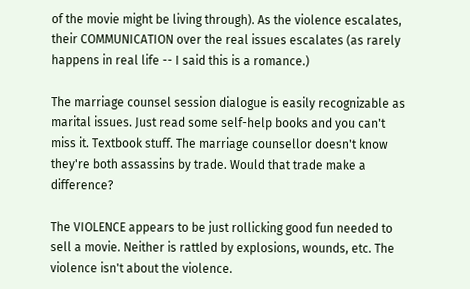of the movie might be living through). As the violence escalates, their COMMUNICATION over the real issues escalates (as rarely happens in real life -- I said this is a romance.)

The marriage counsel session dialogue is easily recognizable as marital issues. Just read some self-help books and you can't miss it. Textbook stuff. The marriage counsellor doesn't know they're both assassins by trade. Would that trade make a difference?

The VIOLENCE appears to be just rollicking good fun needed to sell a movie. Neither is rattled by explosions, wounds, etc. The violence isn't about the violence.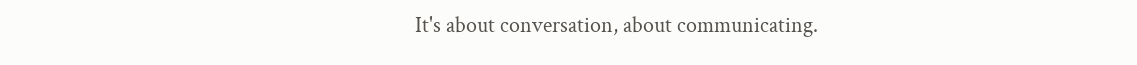It's about conversation, about communicating.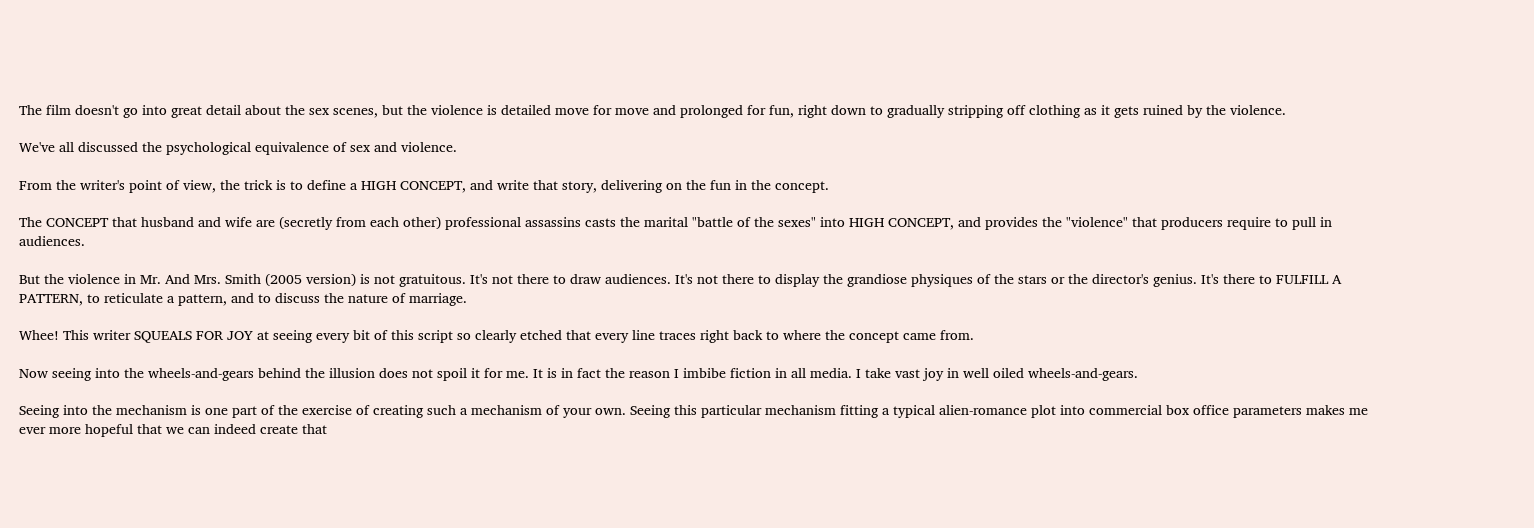The film doesn't go into great detail about the sex scenes, but the violence is detailed move for move and prolonged for fun, right down to gradually stripping off clothing as it gets ruined by the violence.

We've all discussed the psychological equivalence of sex and violence.

From the writer's point of view, the trick is to define a HIGH CONCEPT, and write that story, delivering on the fun in the concept.

The CONCEPT that husband and wife are (secretly from each other) professional assassins casts the marital "battle of the sexes" into HIGH CONCEPT, and provides the "violence" that producers require to pull in audiences.

But the violence in Mr. And Mrs. Smith (2005 version) is not gratuitous. It's not there to draw audiences. It's not there to display the grandiose physiques of the stars or the director's genius. It's there to FULFILL A PATTERN, to reticulate a pattern, and to discuss the nature of marriage.

Whee! This writer SQUEALS FOR JOY at seeing every bit of this script so clearly etched that every line traces right back to where the concept came from.

Now seeing into the wheels-and-gears behind the illusion does not spoil it for me. It is in fact the reason I imbibe fiction in all media. I take vast joy in well oiled wheels-and-gears.

Seeing into the mechanism is one part of the exercise of creating such a mechanism of your own. Seeing this particular mechanism fitting a typical alien-romance plot into commercial box office parameters makes me ever more hopeful that we can indeed create that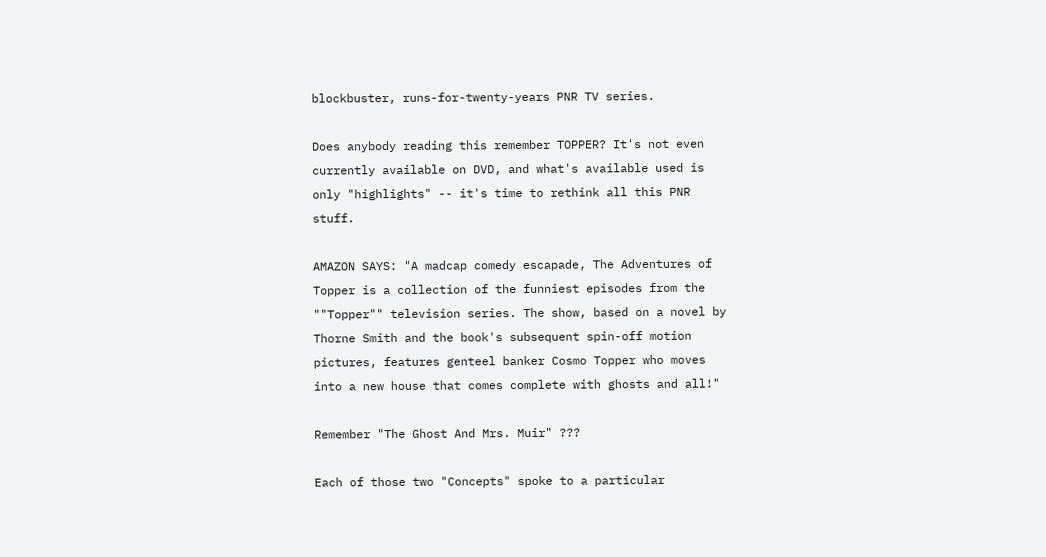blockbuster, runs-for-twenty-years PNR TV series.

Does anybody reading this remember TOPPER? It's not even currently available on DVD, and what's available used is only "highlights" -- it's time to rethink all this PNR stuff.

AMAZON SAYS: "A madcap comedy escapade, The Adventures of Topper is a collection of the funniest episodes from the ""Topper"" television series. The show, based on a novel by Thorne Smith and the book's subsequent spin-off motion pictures, features genteel banker Cosmo Topper who moves into a new house that comes complete with ghosts and all!"

Remember "The Ghost And Mrs. Muir" ???

Each of those two "Concepts" spoke to a particular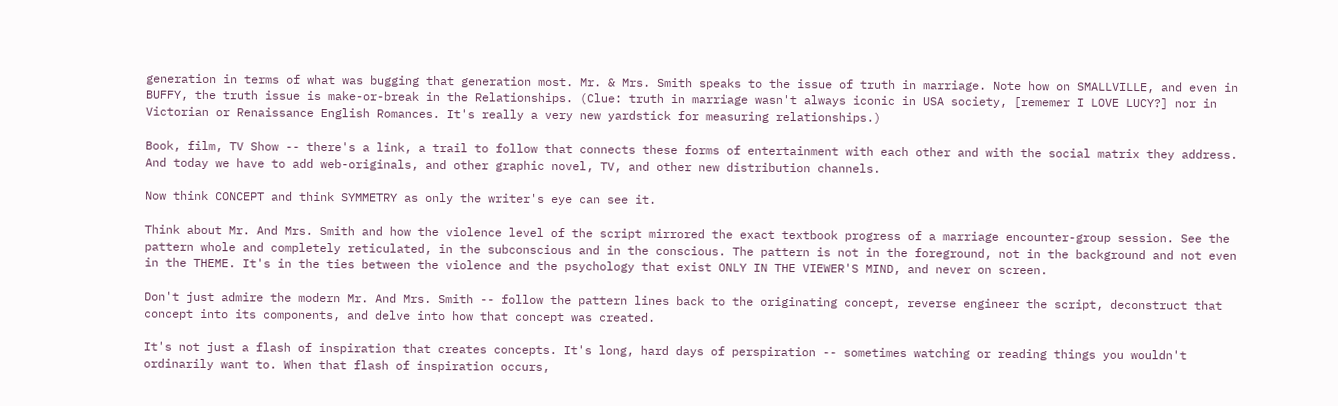generation in terms of what was bugging that generation most. Mr. & Mrs. Smith speaks to the issue of truth in marriage. Note how on SMALLVILLE, and even in BUFFY, the truth issue is make-or-break in the Relationships. (Clue: truth in marriage wasn't always iconic in USA society, [rememer I LOVE LUCY?] nor in Victorian or Renaissance English Romances. It's really a very new yardstick for measuring relationships.)

Book, film, TV Show -- there's a link, a trail to follow that connects these forms of entertainment with each other and with the social matrix they address. And today we have to add web-originals, and other graphic novel, TV, and other new distribution channels.

Now think CONCEPT and think SYMMETRY as only the writer's eye can see it.

Think about Mr. And Mrs. Smith and how the violence level of the script mirrored the exact textbook progress of a marriage encounter-group session. See the pattern whole and completely reticulated, in the subconscious and in the conscious. The pattern is not in the foreground, not in the background and not even in the THEME. It's in the ties between the violence and the psychology that exist ONLY IN THE VIEWER'S MIND, and never on screen.

Don't just admire the modern Mr. And Mrs. Smith -- follow the pattern lines back to the originating concept, reverse engineer the script, deconstruct that concept into its components, and delve into how that concept was created.

It's not just a flash of inspiration that creates concepts. It's long, hard days of perspiration -- sometimes watching or reading things you wouldn't ordinarily want to. When that flash of inspiration occurs,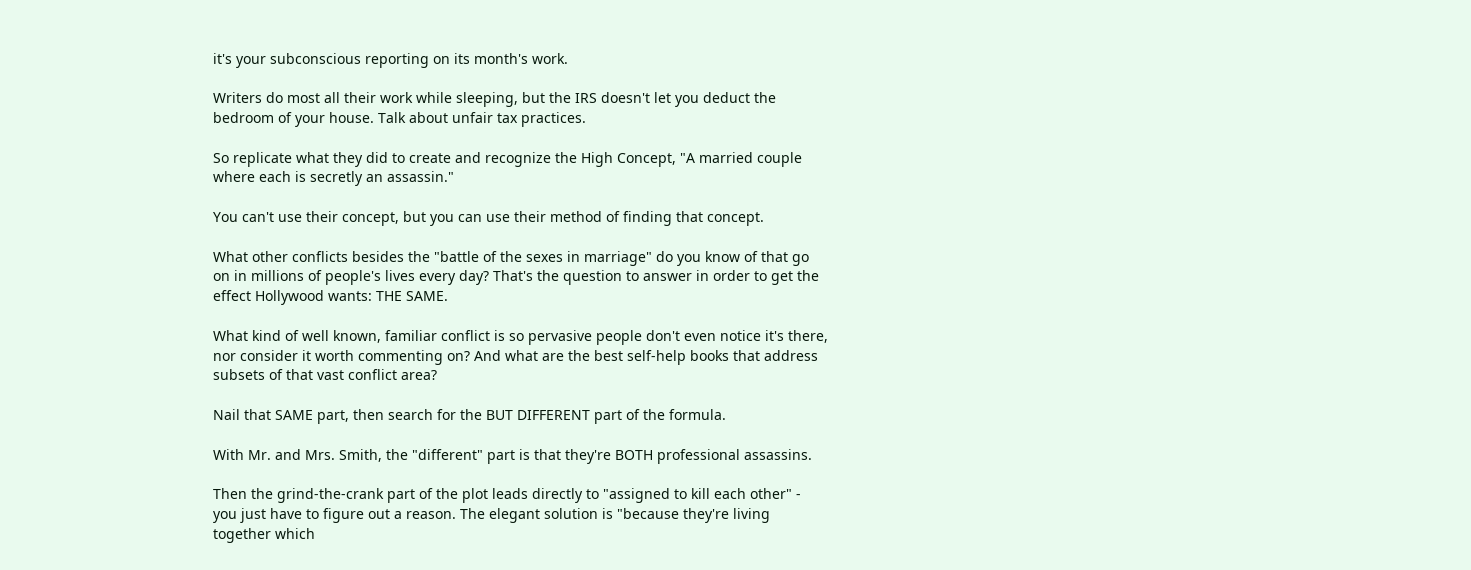it's your subconscious reporting on its month's work.

Writers do most all their work while sleeping, but the IRS doesn't let you deduct the bedroom of your house. Talk about unfair tax practices.

So replicate what they did to create and recognize the High Concept, "A married couple where each is secretly an assassin."

You can't use their concept, but you can use their method of finding that concept.

What other conflicts besides the "battle of the sexes in marriage" do you know of that go on in millions of people's lives every day? That's the question to answer in order to get the effect Hollywood wants: THE SAME.

What kind of well known, familiar conflict is so pervasive people don't even notice it's there, nor consider it worth commenting on? And what are the best self-help books that address subsets of that vast conflict area?

Nail that SAME part, then search for the BUT DIFFERENT part of the formula.

With Mr. and Mrs. Smith, the "different" part is that they're BOTH professional assassins.

Then the grind-the-crank part of the plot leads directly to "assigned to kill each other" - you just have to figure out a reason. The elegant solution is "because they're living together which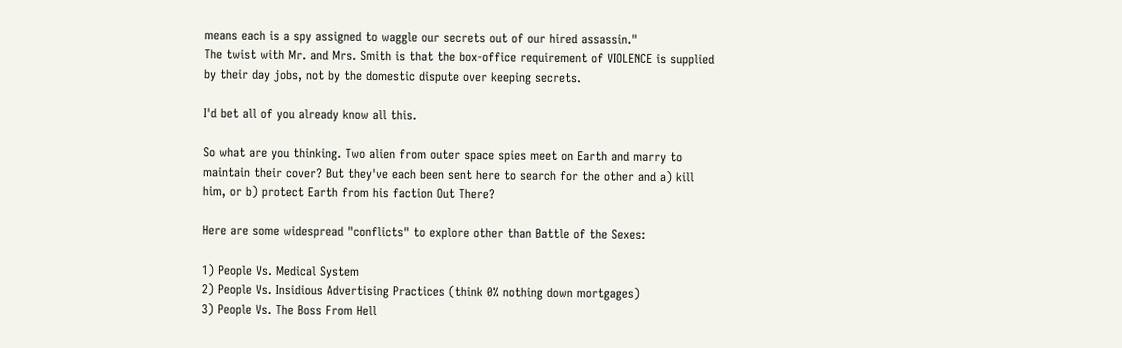means each is a spy assigned to waggle our secrets out of our hired assassin."
The twist with Mr. and Mrs. Smith is that the box-office requirement of VIOLENCE is supplied by their day jobs, not by the domestic dispute over keeping secrets.

I'd bet all of you already know all this.

So what are you thinking. Two alien from outer space spies meet on Earth and marry to maintain their cover? But they've each been sent here to search for the other and a) kill him, or b) protect Earth from his faction Out There?

Here are some widespread "conflicts" to explore other than Battle of the Sexes:

1) People Vs. Medical System
2) People Vs. Insidious Advertising Practices (think 0% nothing down mortgages)
3) People Vs. The Boss From Hell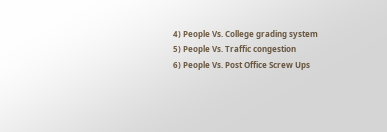4) People Vs. College grading system
5) People Vs. Traffic congestion
6) People Vs. Post Office Screw Ups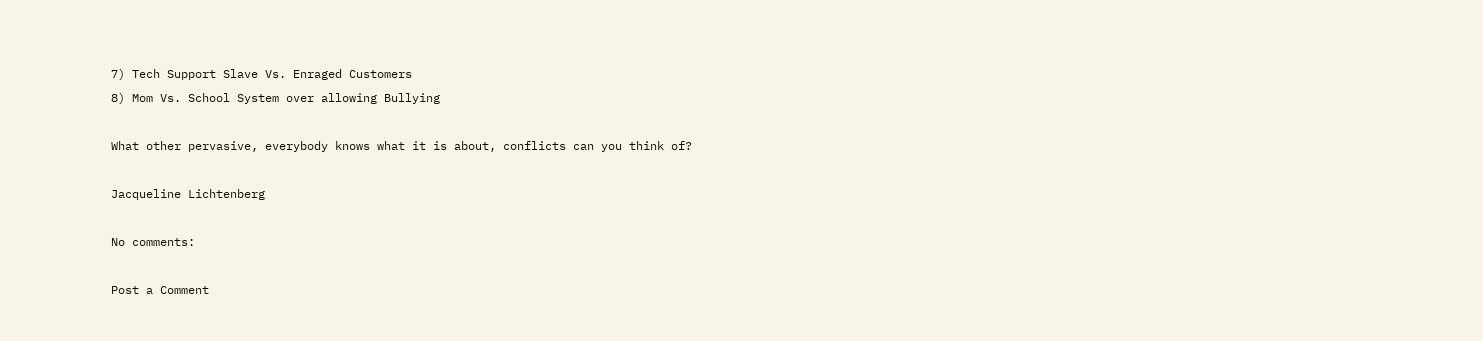7) Tech Support Slave Vs. Enraged Customers
8) Mom Vs. School System over allowing Bullying

What other pervasive, everybody knows what it is about, conflicts can you think of?

Jacqueline Lichtenberg

No comments:

Post a Comment